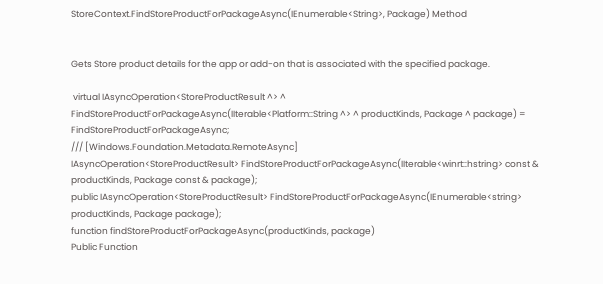StoreContext.FindStoreProductForPackageAsync(IEnumerable<String>, Package) Method


Gets Store product details for the app or add-on that is associated with the specified package.

 virtual IAsyncOperation<StoreProductResult ^> ^ FindStoreProductForPackageAsync(IIterable<Platform::String ^> ^ productKinds, Package ^ package) = FindStoreProductForPackageAsync;
/// [Windows.Foundation.Metadata.RemoteAsync]
IAsyncOperation<StoreProductResult> FindStoreProductForPackageAsync(IIterable<winrt::hstring> const & productKinds, Package const & package);
public IAsyncOperation<StoreProductResult> FindStoreProductForPackageAsync(IEnumerable<string> productKinds, Package package);
function findStoreProductForPackageAsync(productKinds, package)
Public Function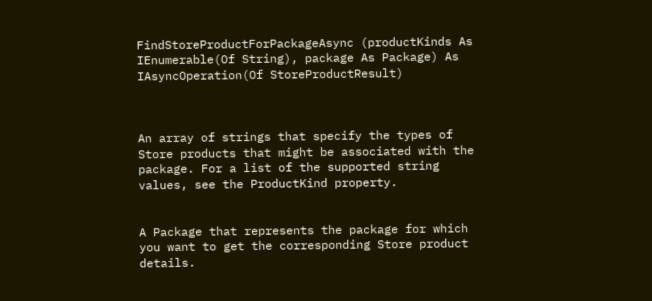FindStoreProductForPackageAsync (productKinds As IEnumerable(Of String), package As Package) As IAsyncOperation(Of StoreProductResult)



An array of strings that specify the types of Store products that might be associated with the package. For a list of the supported string values, see the ProductKind property.


A Package that represents the package for which you want to get the corresponding Store product details.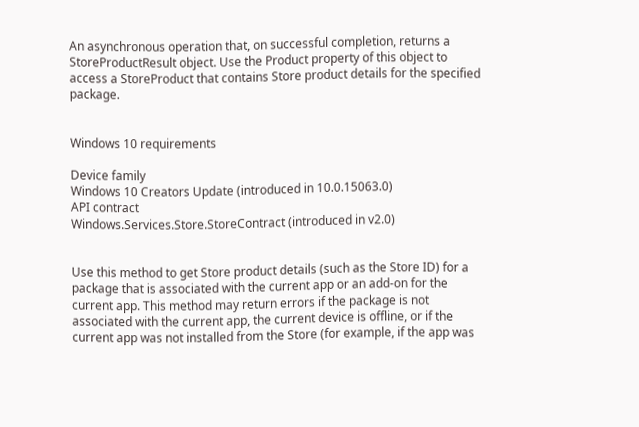An asynchronous operation that, on successful completion, returns a StoreProductResult object. Use the Product property of this object to access a StoreProduct that contains Store product details for the specified package.


Windows 10 requirements

Device family
Windows 10 Creators Update (introduced in 10.0.15063.0)
API contract
Windows.Services.Store.StoreContract (introduced in v2.0)


Use this method to get Store product details (such as the Store ID) for a package that is associated with the current app or an add-on for the current app. This method may return errors if the package is not associated with the current app, the current device is offline, or if the current app was not installed from the Store (for example, if the app was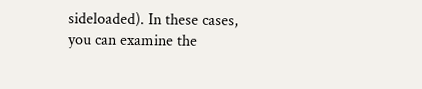sideloaded). In these cases, you can examine the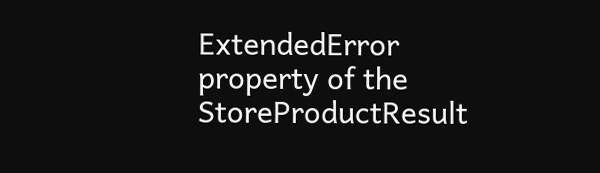ExtendedError property of the StoreProductResult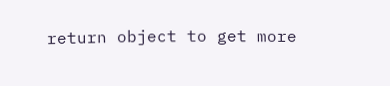return object to get more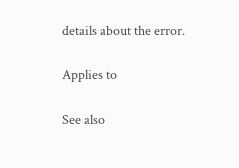details about the error.

Applies to

See also